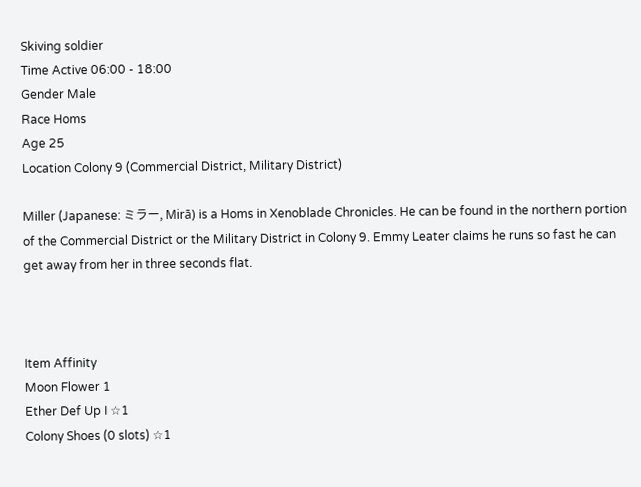Skiving soldier
Time Active 06:00 - 18:00
Gender Male
Race Homs
Age 25
Location Colony 9 (Commercial District, Military District)

Miller (Japanese: ミラー, Mirā) is a Homs in Xenoblade Chronicles. He can be found in the northern portion of the Commercial District or the Military District in Colony 9. Emmy Leater claims he runs so fast he can get away from her in three seconds flat.



Item Affinity
Moon Flower 1
Ether Def Up I ☆1
Colony Shoes (0 slots) ☆1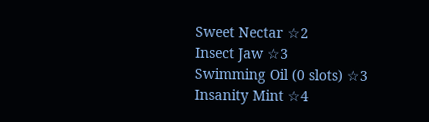Sweet Nectar ☆2
Insect Jaw ☆3
Swimming Oil (0 slots) ☆3
Insanity Mint ☆4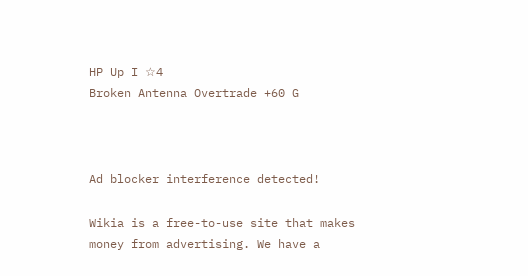HP Up I ☆4
Broken Antenna Overtrade +60 G



Ad blocker interference detected!

Wikia is a free-to-use site that makes money from advertising. We have a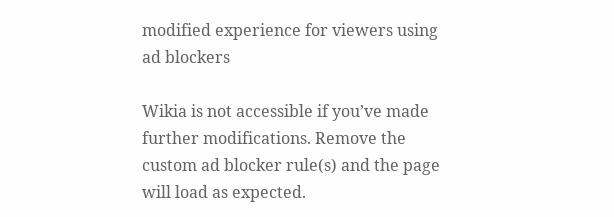modified experience for viewers using ad blockers

Wikia is not accessible if you’ve made further modifications. Remove the custom ad blocker rule(s) and the page will load as expected.